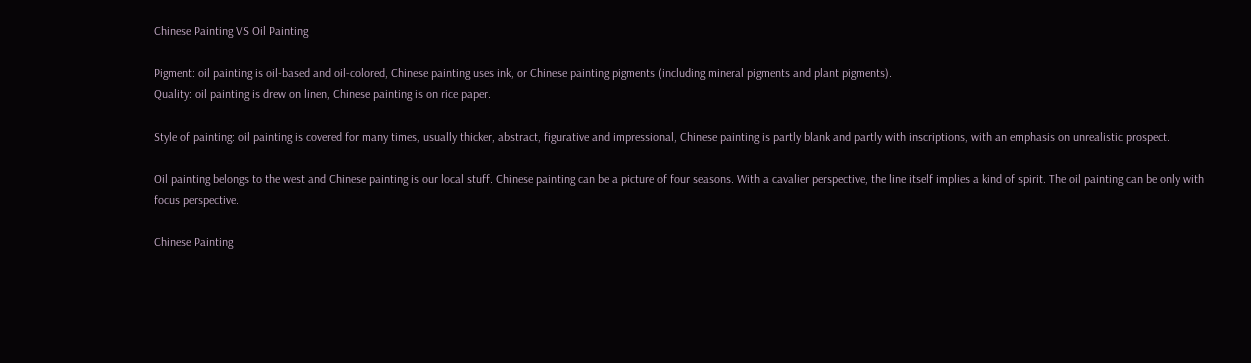Chinese Painting VS Oil Painting

Pigment: oil painting is oil-based and oil-colored, Chinese painting uses ink, or Chinese painting pigments (including mineral pigments and plant pigments).
Quality: oil painting is drew on linen, Chinese painting is on rice paper.

Style of painting: oil painting is covered for many times, usually thicker, abstract, figurative and impressional, Chinese painting is partly blank and partly with inscriptions, with an emphasis on unrealistic prospect.

Oil painting belongs to the west and Chinese painting is our local stuff. Chinese painting can be a picture of four seasons. With a cavalier perspective, the line itself implies a kind of spirit. The oil painting can be only with focus perspective.

Chinese Painting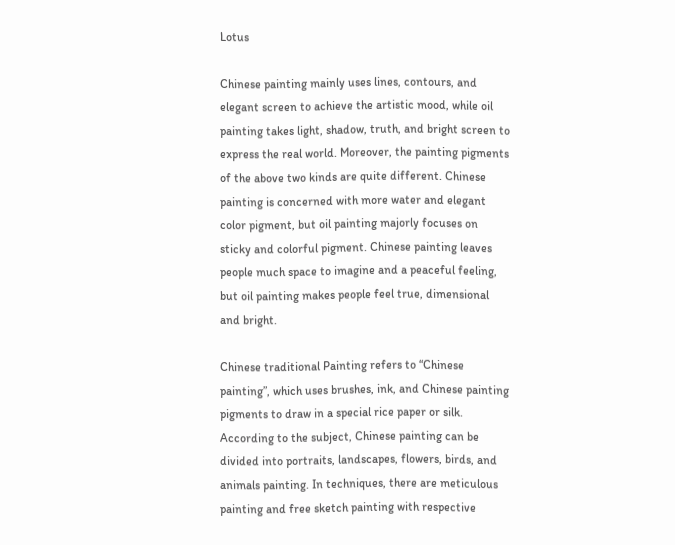Lotus

Chinese painting mainly uses lines, contours, and elegant screen to achieve the artistic mood, while oil painting takes light, shadow, truth, and bright screen to express the real world. Moreover, the painting pigments of the above two kinds are quite different. Chinese painting is concerned with more water and elegant color pigment, but oil painting majorly focuses on sticky and colorful pigment. Chinese painting leaves people much space to imagine and a peaceful feeling, but oil painting makes people feel true, dimensional and bright.

Chinese traditional Painting refers to “Chinese painting”, which uses brushes, ink, and Chinese painting pigments to draw in a special rice paper or silk. According to the subject, Chinese painting can be divided into portraits, landscapes, flowers, birds, and animals painting. In techniques, there are meticulous painting and free sketch painting with respective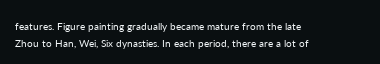features. Figure painting gradually became mature from the late Zhou to Han, Wei, Six dynasties. In each period, there are a lot of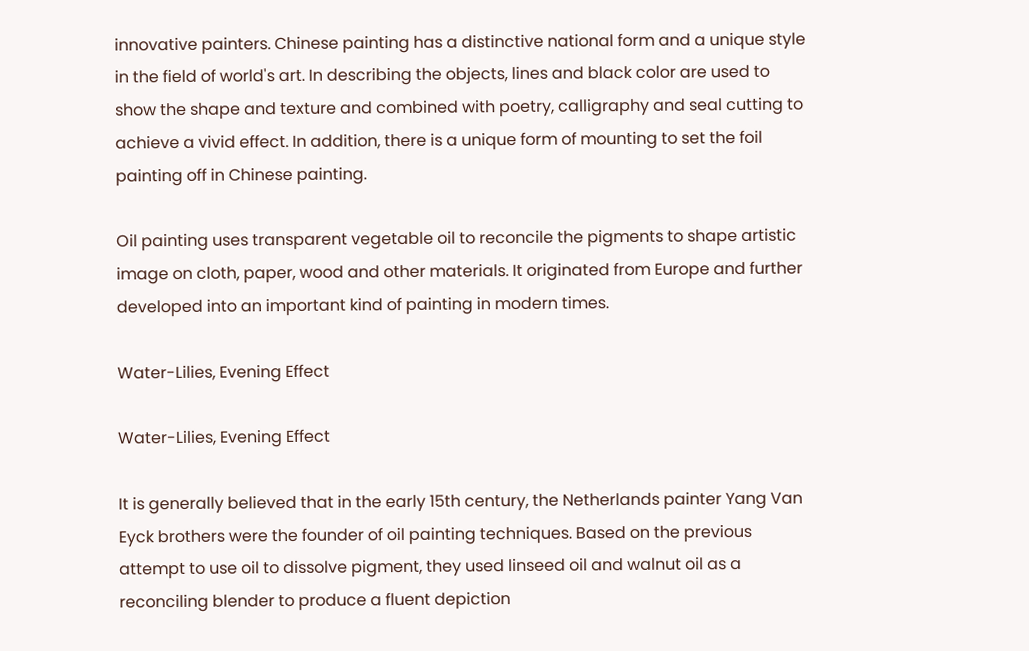innovative painters. Chinese painting has a distinctive national form and a unique style in the field of world's art. In describing the objects, lines and black color are used to show the shape and texture and combined with poetry, calligraphy and seal cutting to achieve a vivid effect. In addition, there is a unique form of mounting to set the foil painting off in Chinese painting.

Oil painting uses transparent vegetable oil to reconcile the pigments to shape artistic image on cloth, paper, wood and other materials. It originated from Europe and further developed into an important kind of painting in modern times.

Water-Lilies, Evening Effect

Water-Lilies, Evening Effect

It is generally believed that in the early 15th century, the Netherlands painter Yang Van Eyck brothers were the founder of oil painting techniques. Based on the previous attempt to use oil to dissolve pigment, they used linseed oil and walnut oil as a reconciling blender to produce a fluent depiction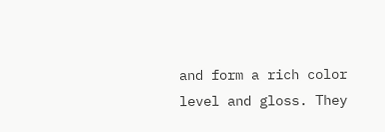and form a rich color level and gloss. They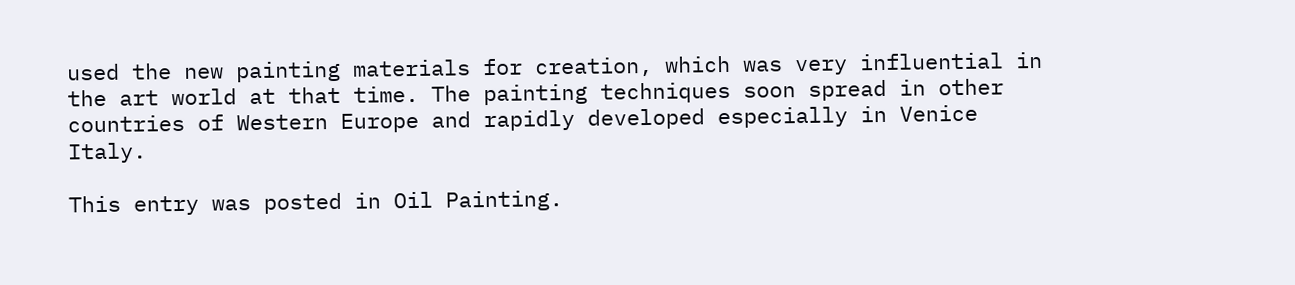used the new painting materials for creation, which was very influential in the art world at that time. The painting techniques soon spread in other countries of Western Europe and rapidly developed especially in Venice Italy.

This entry was posted in Oil Painting.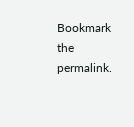Bookmark the permalink.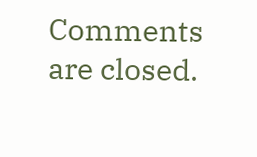Comments are closed.